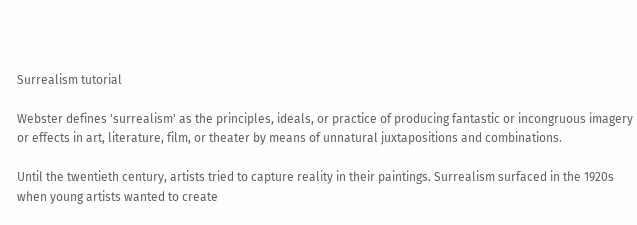Surrealism tutorial

Webster defines 'surrealism' as the principles, ideals, or practice of producing fantastic or incongruous imagery or effects in art, literature, film, or theater by means of unnatural juxtapositions and combinations.

Until the twentieth century, artists tried to capture reality in their paintings. Surrealism surfaced in the 1920s when young artists wanted to create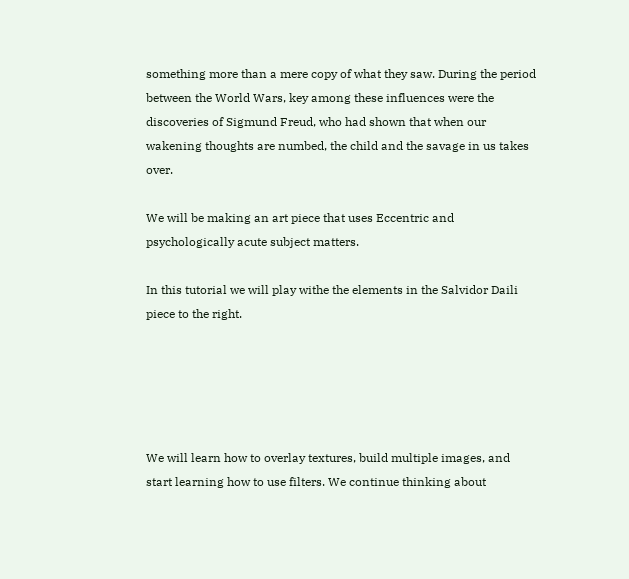something more than a mere copy of what they saw. During the period between the World Wars, key among these influences were the discoveries of Sigmund Freud, who had shown that when our wakening thoughts are numbed, the child and the savage in us takes over.

We will be making an art piece that uses Eccentric and psychologically acute subject matters.

In this tutorial we will play withe the elements in the Salvidor Daili piece to the right.





We will learn how to overlay textures, build multiple images, and start learning how to use filters. We continue thinking about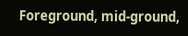Foreground, mid-ground,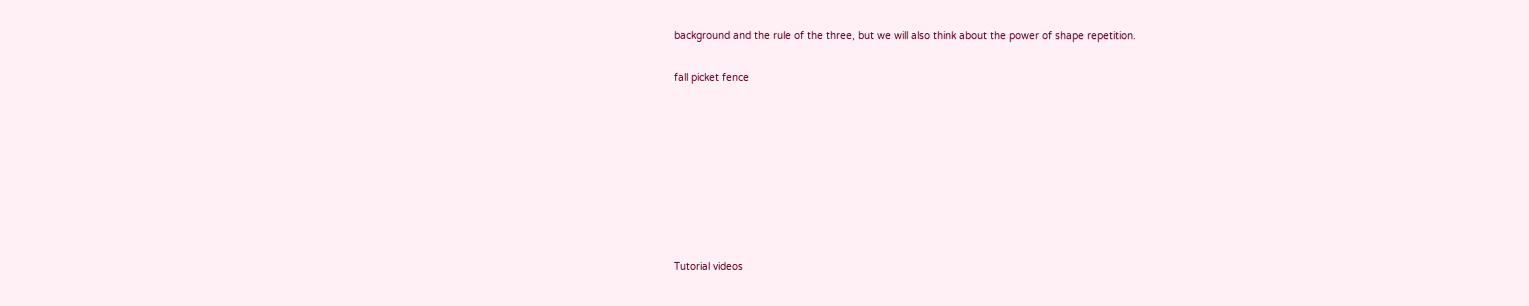background and the rule of the three, but we will also think about the power of shape repetition.

fall picket fence








Tutorial videos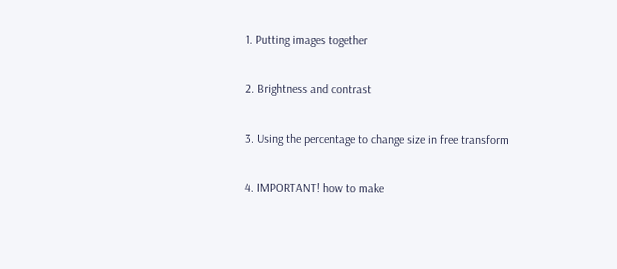1. Putting images together

2. Brightness and contrast

3. Using the percentage to change size in free transform

4. IMPORTANT! how to make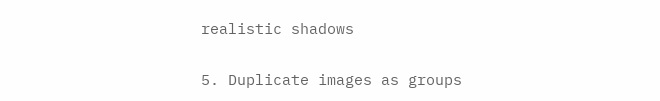realistic shadows

5. Duplicate images as groups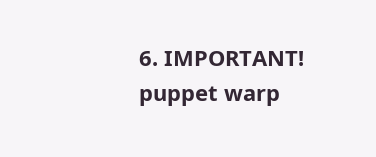6. IMPORTANT! puppet warp